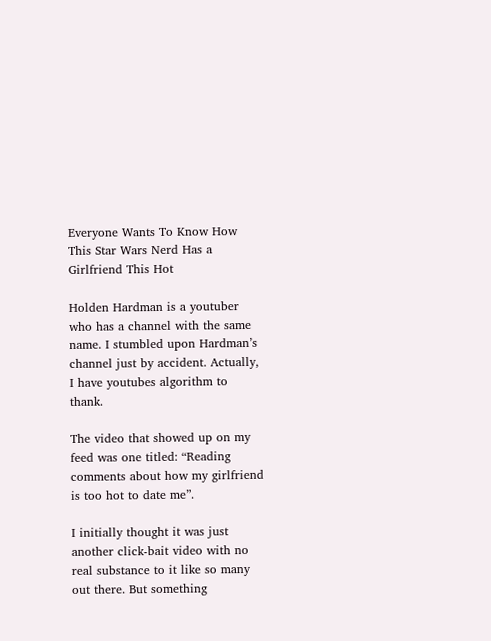Everyone Wants To Know How This Star Wars Nerd Has a Girlfriend This Hot

Holden Hardman is a youtuber who has a channel with the same name. I stumbled upon Hardman’s channel just by accident. Actually, I have youtubes algorithm to thank.

The video that showed up on my feed was one titled: “Reading comments about how my girlfriend is too hot to date me”.

I initially thought it was just another click-bait video with no real substance to it like so many out there. But something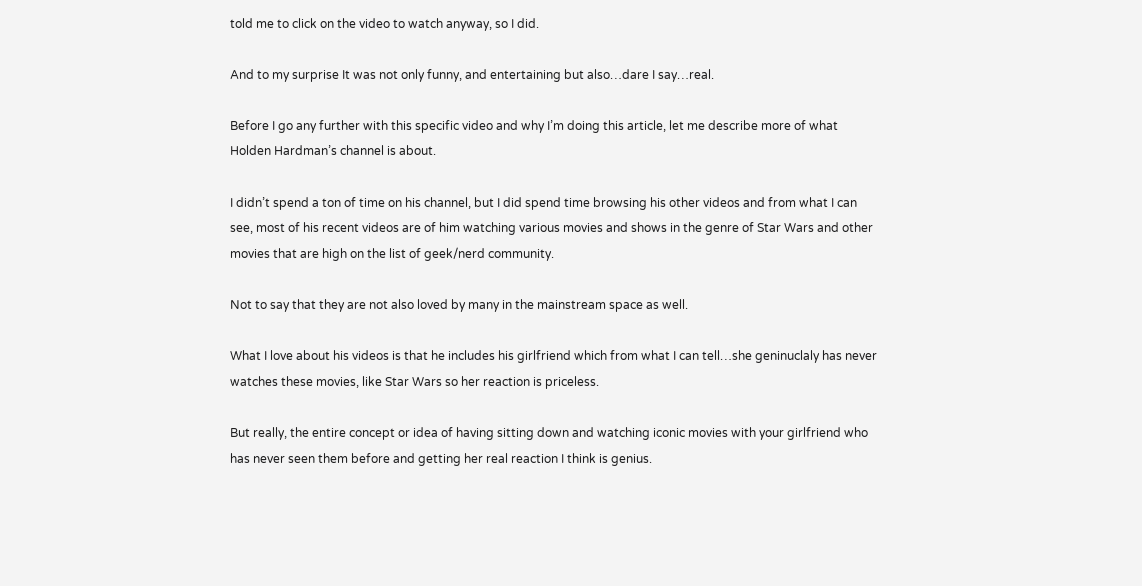told me to click on the video to watch anyway, so I did.

And to my surprise It was not only funny, and entertaining but also…dare I say…real.

Before I go any further with this specific video and why I’m doing this article, let me describe more of what Holden Hardman’s channel is about.

I didn’t spend a ton of time on his channel, but I did spend time browsing his other videos and from what I can see, most of his recent videos are of him watching various movies and shows in the genre of Star Wars and other movies that are high on the list of geek/nerd community.

Not to say that they are not also loved by many in the mainstream space as well.

What I love about his videos is that he includes his girlfriend which from what I can tell…she geninuclaly has never watches these movies, like Star Wars so her reaction is priceless.

But really, the entire concept or idea of having sitting down and watching iconic movies with your girlfriend who has never seen them before and getting her real reaction I think is genius.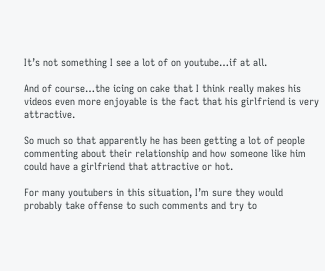It’s not something I see a lot of on youtube…if at all.

And of course…the icing on cake that I think really makes his videos even more enjoyable is the fact that his girlfriend is very attractive.

So much so that apparently he has been getting a lot of people commenting about their relationship and how someone like him could have a girlfriend that attractive or hot.

For many youtubers in this situation, I’m sure they would probably take offense to such comments and try to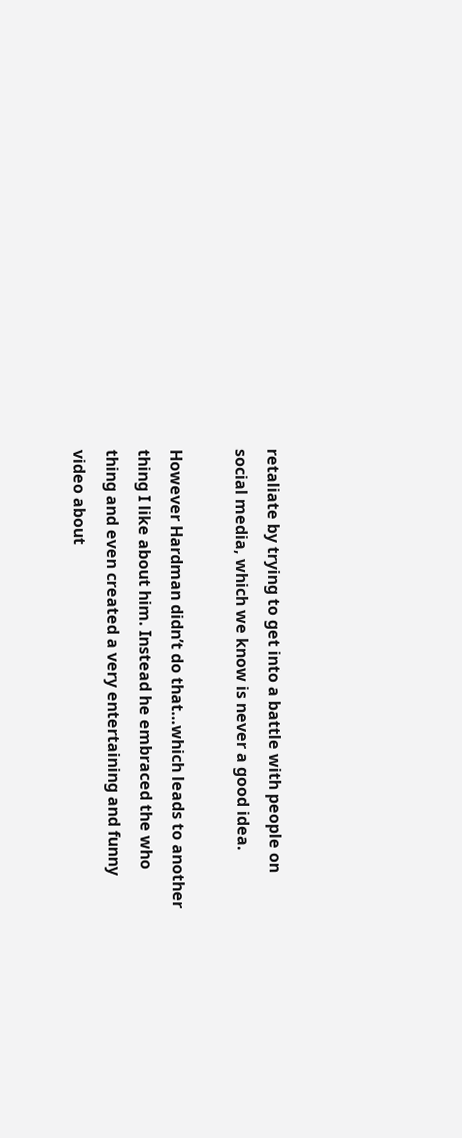retaliate by trying to get into a battle with people on social media, which we know is never a good idea.

However Hardman didn’t do that…which leads to another thing I like about him. Instead he embraced the who thing and even created a very entertaining and funny video about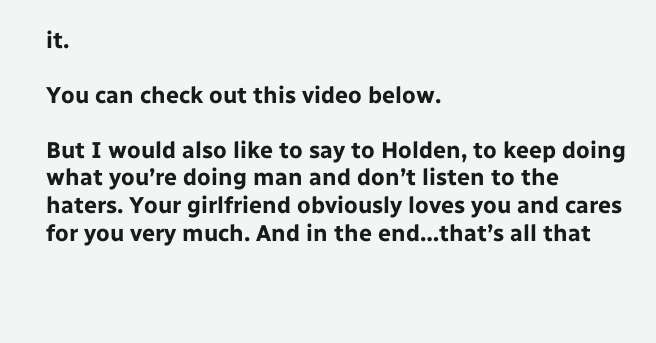it.

You can check out this video below.

But I would also like to say to Holden, to keep doing what you’re doing man and don’t listen to the haters. Your girlfriend obviously loves you and cares for you very much. And in the end…that’s all that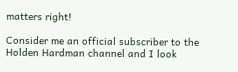matters right!

Consider me an official subscriber to the Holden Hardman channel and I look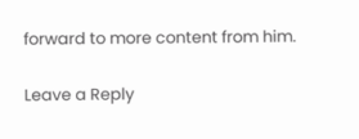forward to more content from him.

Leave a Reply